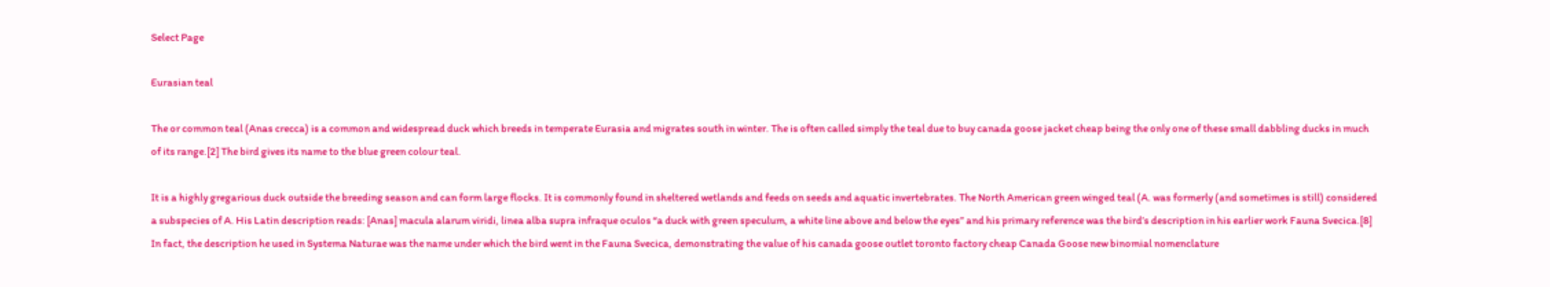Select Page

Eurasian teal

The or common teal (Anas crecca) is a common and widespread duck which breeds in temperate Eurasia and migrates south in winter. The is often called simply the teal due to buy canada goose jacket cheap being the only one of these small dabbling ducks in much of its range.[2] The bird gives its name to the blue green colour teal.

It is a highly gregarious duck outside the breeding season and can form large flocks. It is commonly found in sheltered wetlands and feeds on seeds and aquatic invertebrates. The North American green winged teal (A. was formerly (and sometimes is still) considered a subspecies of A. His Latin description reads: [Anas] macula alarum viridi, linea alba supra infraque oculos “a duck with green speculum, a white line above and below the eyes” and his primary reference was the bird’s description in his earlier work Fauna Svecica.[8] In fact, the description he used in Systema Naturae was the name under which the bird went in the Fauna Svecica, demonstrating the value of his canada goose outlet toronto factory cheap Canada Goose new binomial nomenclature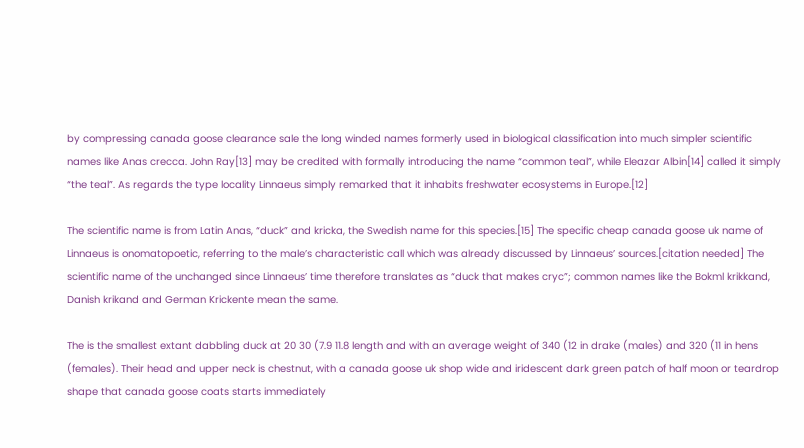by compressing canada goose clearance sale the long winded names formerly used in biological classification into much simpler scientific names like Anas crecca. John Ray[13] may be credited with formally introducing the name “common teal”, while Eleazar Albin[14] called it simply “the teal”. As regards the type locality Linnaeus simply remarked that it inhabits freshwater ecosystems in Europe.[12]

The scientific name is from Latin Anas, “duck” and kricka, the Swedish name for this species.[15] The specific cheap canada goose uk name of Linnaeus is onomatopoetic, referring to the male’s characteristic call which was already discussed by Linnaeus’ sources.[citation needed] The scientific name of the unchanged since Linnaeus’ time therefore translates as “duck that makes cryc”; common names like the Bokml krikkand, Danish krikand and German Krickente mean the same.

The is the smallest extant dabbling duck at 20 30 (7.9 11.8 length and with an average weight of 340 (12 in drake (males) and 320 (11 in hens (females). Their head and upper neck is chestnut, with a canada goose uk shop wide and iridescent dark green patch of half moon or teardrop shape that canada goose coats starts immediately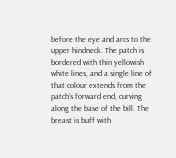before the eye and arcs to the upper hindneck. The patch is bordered with thin yellowish white lines, and a single line of that colour extends from the patch’s forward end, curving along the base of the bill. The breast is buff with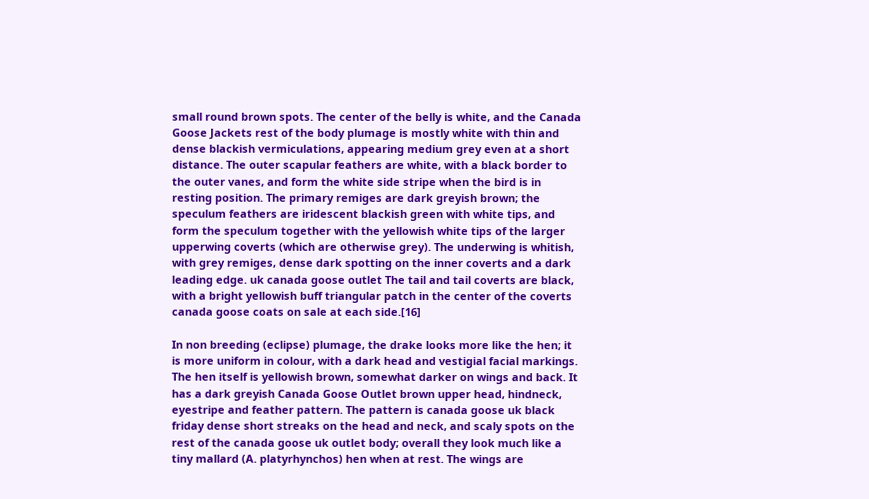small round brown spots. The center of the belly is white, and the Canada Goose Jackets rest of the body plumage is mostly white with thin and dense blackish vermiculations, appearing medium grey even at a short distance. The outer scapular feathers are white, with a black border to the outer vanes, and form the white side stripe when the bird is in resting position. The primary remiges are dark greyish brown; the speculum feathers are iridescent blackish green with white tips, and form the speculum together with the yellowish white tips of the larger upperwing coverts (which are otherwise grey). The underwing is whitish, with grey remiges, dense dark spotting on the inner coverts and a dark leading edge. uk canada goose outlet The tail and tail coverts are black, with a bright yellowish buff triangular patch in the center of the coverts canada goose coats on sale at each side.[16]

In non breeding (eclipse) plumage, the drake looks more like the hen; it is more uniform in colour, with a dark head and vestigial facial markings. The hen itself is yellowish brown, somewhat darker on wings and back. It has a dark greyish Canada Goose Outlet brown upper head, hindneck, eyestripe and feather pattern. The pattern is canada goose uk black friday dense short streaks on the head and neck, and scaly spots on the rest of the canada goose uk outlet body; overall they look much like a tiny mallard (A. platyrhynchos) hen when at rest. The wings are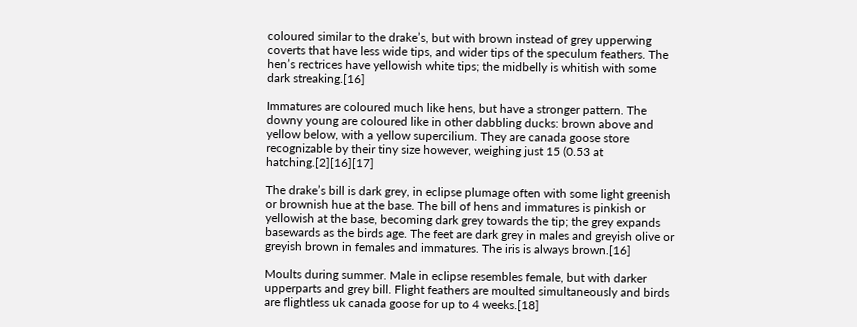coloured similar to the drake’s, but with brown instead of grey upperwing coverts that have less wide tips, and wider tips of the speculum feathers. The hen’s rectrices have yellowish white tips; the midbelly is whitish with some dark streaking.[16]

Immatures are coloured much like hens, but have a stronger pattern. The downy young are coloured like in other dabbling ducks: brown above and yellow below, with a yellow supercilium. They are canada goose store recognizable by their tiny size however, weighing just 15 (0.53 at hatching.[2][16][17]

The drake’s bill is dark grey, in eclipse plumage often with some light greenish or brownish hue at the base. The bill of hens and immatures is pinkish or yellowish at the base, becoming dark grey towards the tip; the grey expands basewards as the birds age. The feet are dark grey in males and greyish olive or greyish brown in females and immatures. The iris is always brown.[16]

Moults during summer. Male in eclipse resembles female, but with darker upperparts and grey bill. Flight feathers are moulted simultaneously and birds are flightless uk canada goose for up to 4 weeks.[18]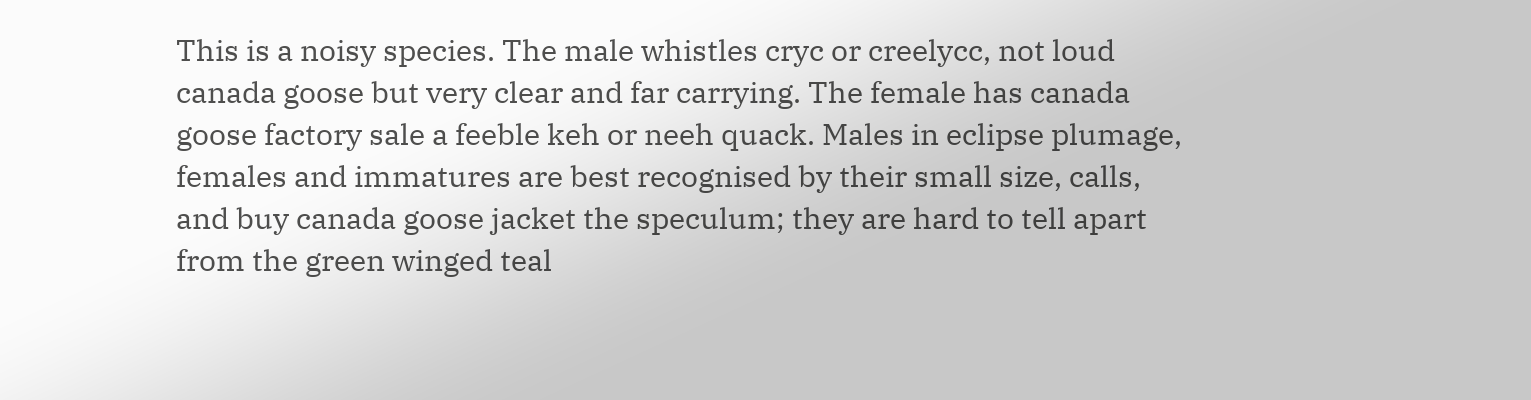This is a noisy species. The male whistles cryc or creelycc, not loud canada goose but very clear and far carrying. The female has canada goose factory sale a feeble keh or neeh quack. Males in eclipse plumage, females and immatures are best recognised by their small size, calls, and buy canada goose jacket the speculum; they are hard to tell apart from the green winged teal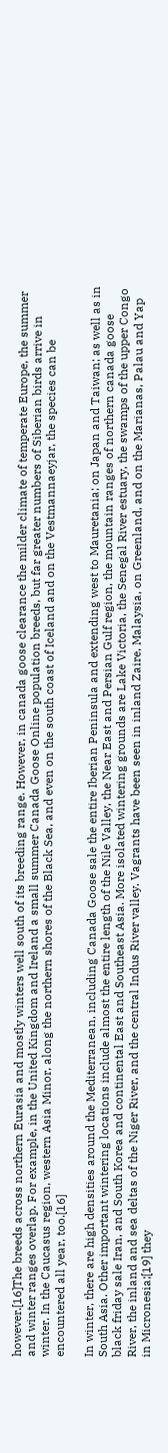however.[16]The breeds across northern Eurasia and mostly winters well south of its breeding range. However, in canada goose clearance the milder climate of temperate Europe, the summer and winter ranges overlap. For example, in the United Kingdom and Ireland a small summer Canada Goose Online population breeds, but far greater numbers of Siberian birds arrive in winter. In the Caucasus region, western Asia Minor, along the northern shores of the Black Sea, and even on the south coast of Iceland and on the Vestmannaeyjar, the species can be encountered all year, too.[16]

In winter, there are high densities around the Mediterranean, including Canada Goose sale the entire Iberian Peninsula and extending west to Mauretania; on Japan and Taiwan; as well as in South Asia. Other important wintering locations include almost the entire length of the Nile Valley, the Near East and Persian Gulf region, the mountain ranges of northern canada goose black friday sale Iran, and South Korea and continental East and Southeast Asia. More isolated wintering grounds are Lake Victoria, the Senegal River estuary, the swamps of the upper Congo River, the inland and sea deltas of the Niger River, and the central Indus River valley. Vagrants have been seen in inland Zaire, Malaysia, on Greenland, and on the Marianas, Palau and Yap in Micronesia;[19] they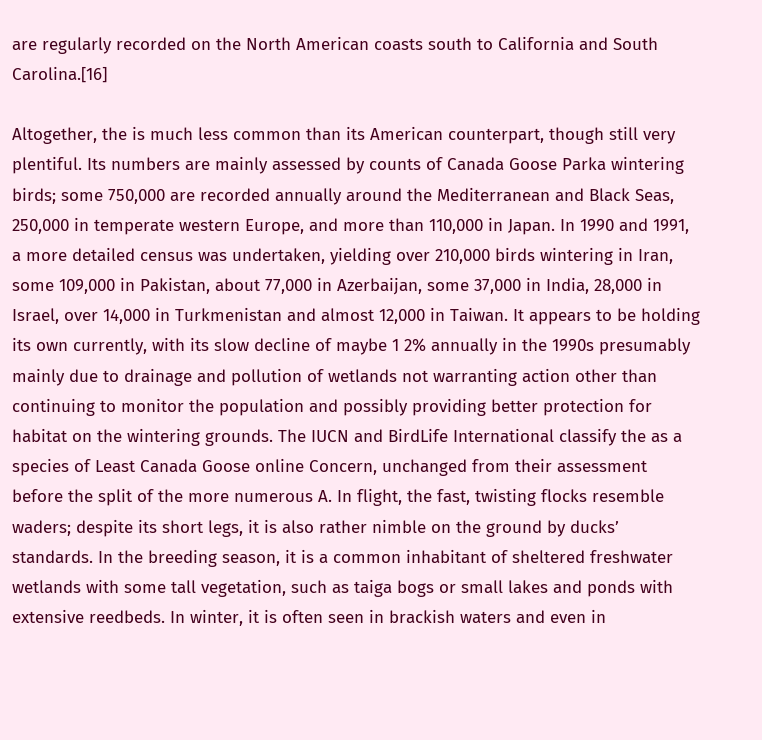are regularly recorded on the North American coasts south to California and South Carolina.[16]

Altogether, the is much less common than its American counterpart, though still very plentiful. Its numbers are mainly assessed by counts of Canada Goose Parka wintering birds; some 750,000 are recorded annually around the Mediterranean and Black Seas, 250,000 in temperate western Europe, and more than 110,000 in Japan. In 1990 and 1991, a more detailed census was undertaken, yielding over 210,000 birds wintering in Iran, some 109,000 in Pakistan, about 77,000 in Azerbaijan, some 37,000 in India, 28,000 in Israel, over 14,000 in Turkmenistan and almost 12,000 in Taiwan. It appears to be holding its own currently, with its slow decline of maybe 1 2% annually in the 1990s presumably mainly due to drainage and pollution of wetlands not warranting action other than continuing to monitor the population and possibly providing better protection for habitat on the wintering grounds. The IUCN and BirdLife International classify the as a species of Least Canada Goose online Concern, unchanged from their assessment before the split of the more numerous A. In flight, the fast, twisting flocks resemble waders; despite its short legs, it is also rather nimble on the ground by ducks’ standards. In the breeding season, it is a common inhabitant of sheltered freshwater wetlands with some tall vegetation, such as taiga bogs or small lakes and ponds with extensive reedbeds. In winter, it is often seen in brackish waters and even in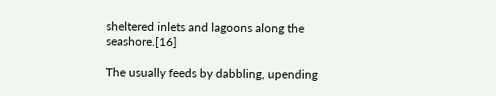sheltered inlets and lagoons along the seashore.[16]

The usually feeds by dabbling, upending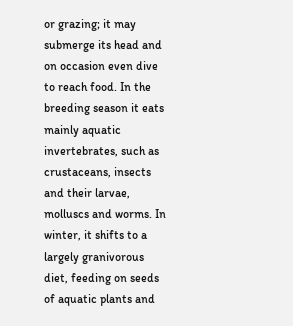or grazing; it may submerge its head and on occasion even dive to reach food. In the breeding season it eats mainly aquatic invertebrates, such as crustaceans, insects and their larvae, molluscs and worms. In winter, it shifts to a largely granivorous diet, feeding on seeds of aquatic plants and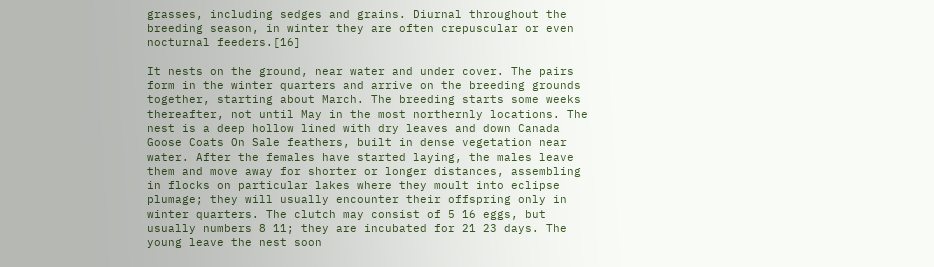grasses, including sedges and grains. Diurnal throughout the breeding season, in winter they are often crepuscular or even nocturnal feeders.[16]

It nests on the ground, near water and under cover. The pairs form in the winter quarters and arrive on the breeding grounds together, starting about March. The breeding starts some weeks thereafter, not until May in the most northernly locations. The nest is a deep hollow lined with dry leaves and down Canada Goose Coats On Sale feathers, built in dense vegetation near water. After the females have started laying, the males leave them and move away for shorter or longer distances, assembling in flocks on particular lakes where they moult into eclipse plumage; they will usually encounter their offspring only in winter quarters. The clutch may consist of 5 16 eggs, but usually numbers 8 11; they are incubated for 21 23 days. The young leave the nest soon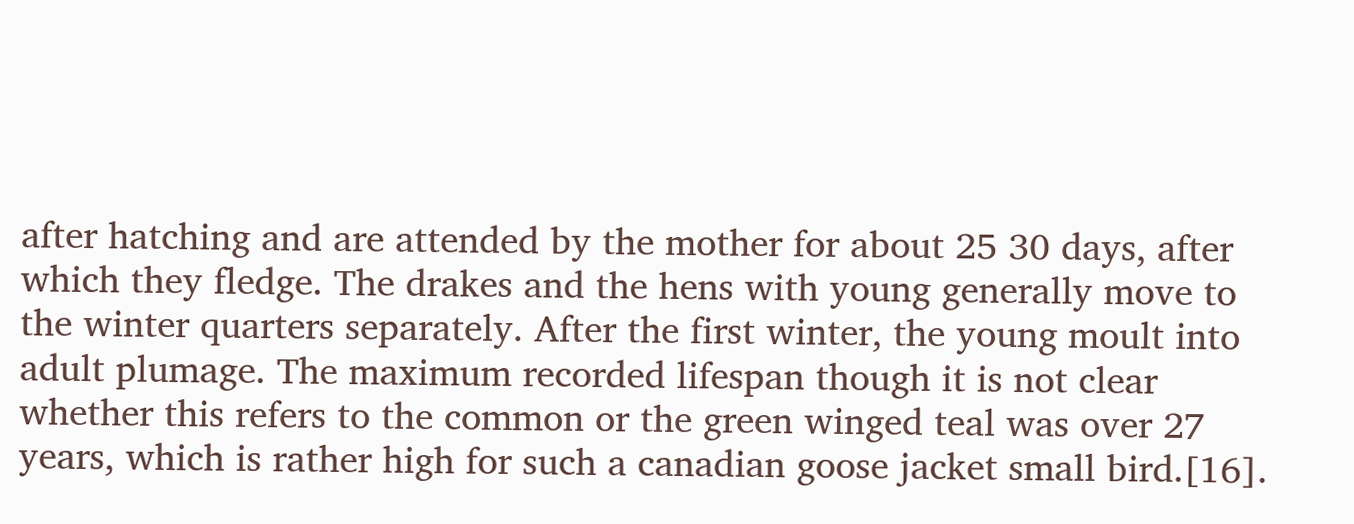after hatching and are attended by the mother for about 25 30 days, after which they fledge. The drakes and the hens with young generally move to the winter quarters separately. After the first winter, the young moult into adult plumage. The maximum recorded lifespan though it is not clear whether this refers to the common or the green winged teal was over 27 years, which is rather high for such a canadian goose jacket small bird.[16].